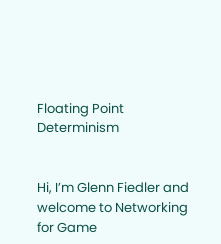Floating Point Determinism


Hi, I’m Glenn Fiedler and welcome to Networking for Game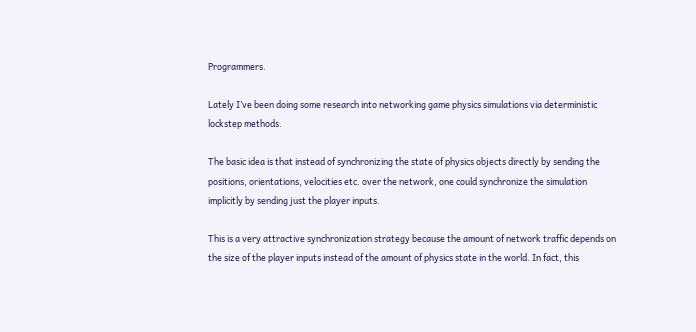Programmers.

Lately I’ve been doing some research into networking game physics simulations via deterministic lockstep methods.

The basic idea is that instead of synchronizing the state of physics objects directly by sending the positions, orientations, velocities etc. over the network, one could synchronize the simulation implicitly by sending just the player inputs.

This is a very attractive synchronization strategy because the amount of network traffic depends on the size of the player inputs instead of the amount of physics state in the world. In fact, this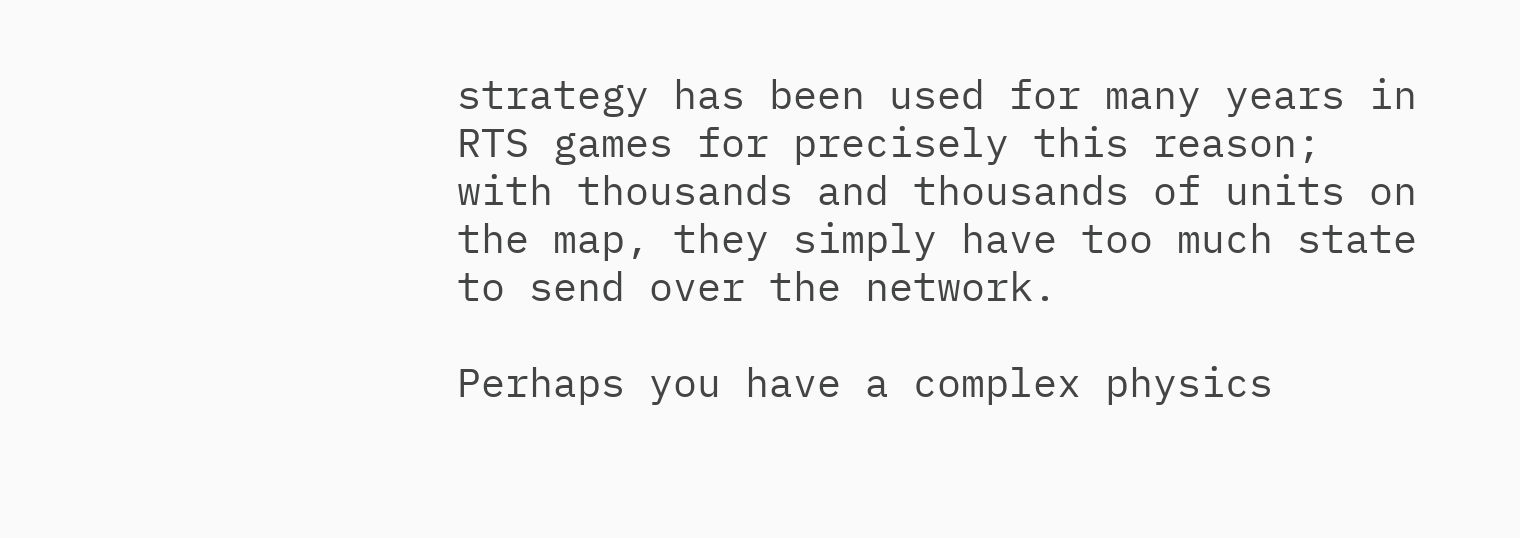strategy has been used for many years in RTS games for precisely this reason; with thousands and thousands of units on the map, they simply have too much state to send over the network.

Perhaps you have a complex physics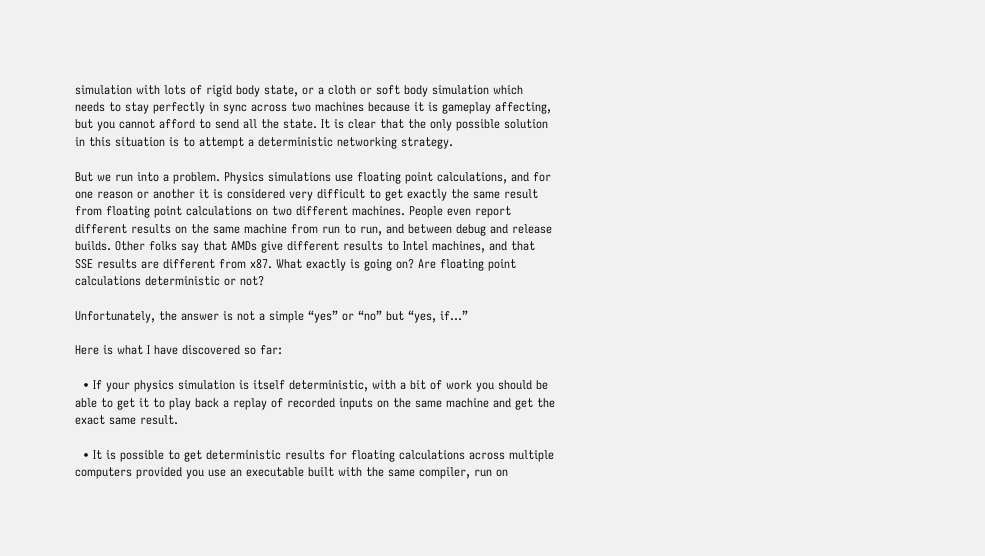simulation with lots of rigid body state, or a cloth or soft body simulation which needs to stay perfectly in sync across two machines because it is gameplay affecting, but you cannot afford to send all the state. It is clear that the only possible solution in this situation is to attempt a deterministic networking strategy.

But we run into a problem. Physics simulations use floating point calculations, and for one reason or another it is considered very difficult to get exactly the same result from floating point calculations on two different machines. People even report different results on the same machine from run to run, and between debug and release builds. Other folks say that AMDs give different results to Intel machines, and that SSE results are different from x87. What exactly is going on? Are floating point calculations deterministic or not?

Unfortunately, the answer is not a simple “yes” or “no” but “yes, if…”

Here is what I have discovered so far:

  • If your physics simulation is itself deterministic, with a bit of work you should be able to get it to play back a replay of recorded inputs on the same machine and get the exact same result.

  • It is possible to get deterministic results for floating calculations across multiple computers provided you use an executable built with the same compiler, run on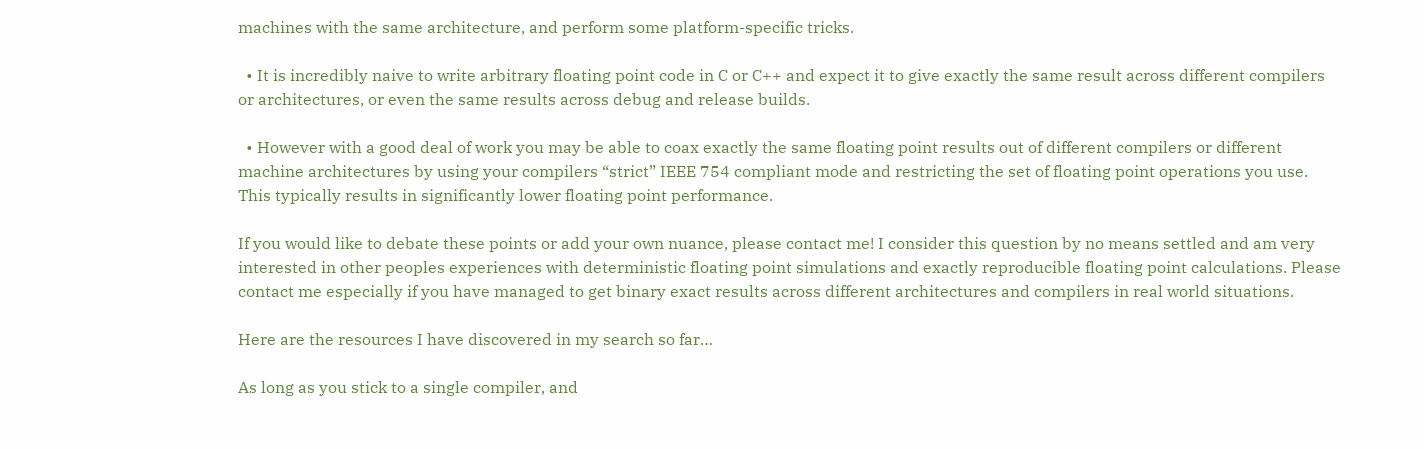machines with the same architecture, and perform some platform-specific tricks.

  • It is incredibly naive to write arbitrary floating point code in C or C++ and expect it to give exactly the same result across different compilers or architectures, or even the same results across debug and release builds.

  • However with a good deal of work you may be able to coax exactly the same floating point results out of different compilers or different machine architectures by using your compilers “strict” IEEE 754 compliant mode and restricting the set of floating point operations you use. This typically results in significantly lower floating point performance.

If you would like to debate these points or add your own nuance, please contact me! I consider this question by no means settled and am very interested in other peoples experiences with deterministic floating point simulations and exactly reproducible floating point calculations. Please contact me especially if you have managed to get binary exact results across different architectures and compilers in real world situations.

Here are the resources I have discovered in my search so far…

As long as you stick to a single compiler, and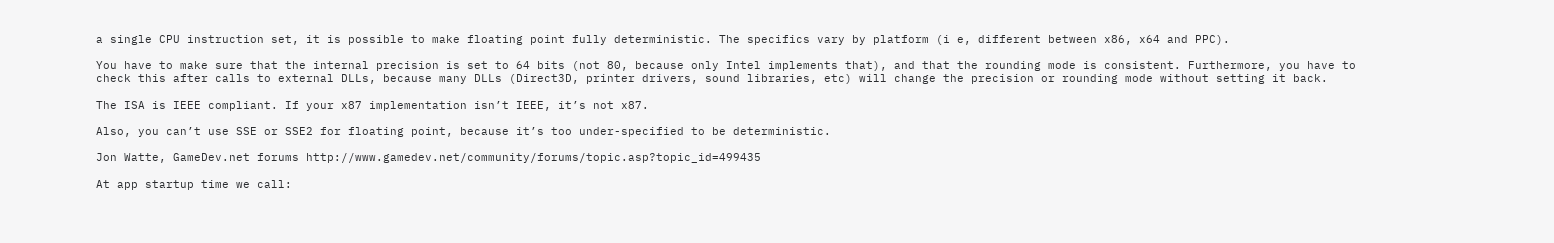a single CPU instruction set, it is possible to make floating point fully deterministic. The specifics vary by platform (i e, different between x86, x64 and PPC).

You have to make sure that the internal precision is set to 64 bits (not 80, because only Intel implements that), and that the rounding mode is consistent. Furthermore, you have to check this after calls to external DLLs, because many DLLs (Direct3D, printer drivers, sound libraries, etc) will change the precision or rounding mode without setting it back.

The ISA is IEEE compliant. If your x87 implementation isn’t IEEE, it’s not x87.

Also, you can’t use SSE or SSE2 for floating point, because it’s too under-specified to be deterministic.

Jon Watte, GameDev.net forums http://www.gamedev.net/community/forums/topic.asp?topic_id=499435

At app startup time we call: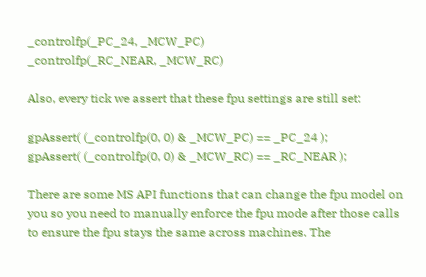_controlfp(_PC_24, _MCW_PC)
_controlfp(_RC_NEAR, _MCW_RC)

Also, every tick we assert that these fpu settings are still set:

gpAssert( (_controlfp(0, 0) & _MCW_PC) == _PC_24 );
gpAssert( (_controlfp(0, 0) & _MCW_RC) == _RC_NEAR );

There are some MS API functions that can change the fpu model on you so you need to manually enforce the fpu mode after those calls to ensure the fpu stays the same across machines. The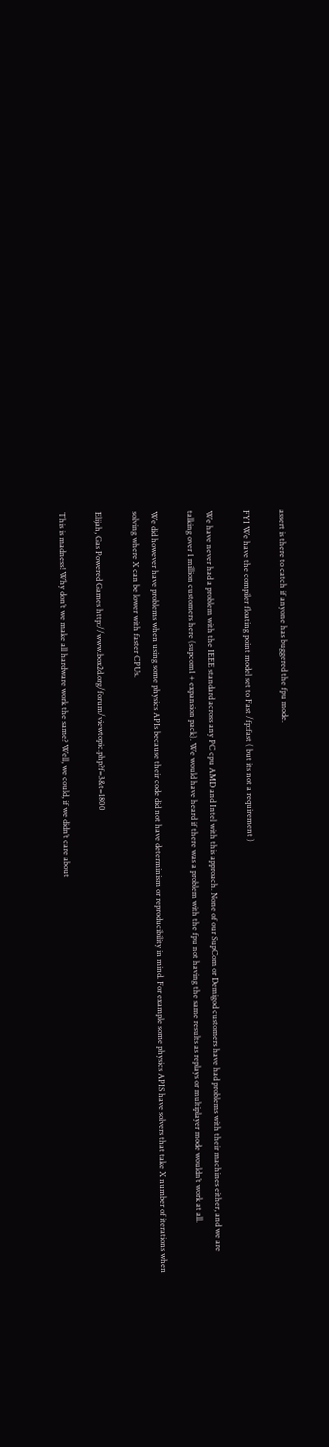assert is there to catch if anyone has buggered the fpu mode.

FYI We have the compiler floating point model set to Fast /fp:fast ( but its not a requirement )

We have never had a problem with the IEEE standard across any PC cpu AMD and Intel with this approach. None of our SupCom or Demigod customers have had problems with their machines either, and we are talking over 1 million customers here (supcom1 + expansion pack). We would have heard if there was a problem with the fpu not having the same results as replays or multiplayer mode wouldn’t work at all.

We did however have problems when using some physics APIs because their code did not have determinism or reproducibility in mind. For example some physics APIS have solvers that take X number of iterations when solving where X can be lower with faster CPUs.

Elijah, Gas Powered Games http://www.box2d.org/forum/viewtopic.php?f=3&t=1800

This is madness! Why don’t we make all hardware work the same? Well, we could, if we didn’t care about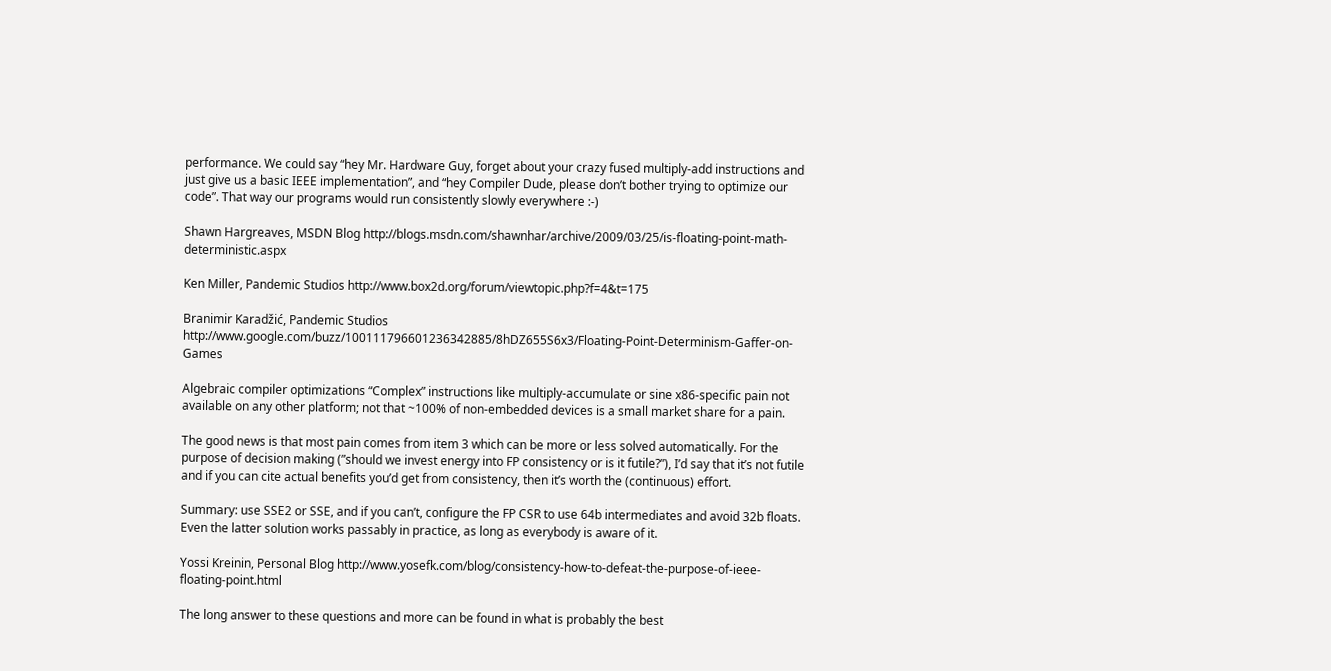performance. We could say “hey Mr. Hardware Guy, forget about your crazy fused multiply-add instructions and just give us a basic IEEE implementation”, and “hey Compiler Dude, please don’t bother trying to optimize our code”. That way our programs would run consistently slowly everywhere :-)

Shawn Hargreaves, MSDN Blog http://blogs.msdn.com/shawnhar/archive/2009/03/25/is-floating-point-math-deterministic.aspx

Ken Miller, Pandemic Studios http://www.box2d.org/forum/viewtopic.php?f=4&t=175

Branimir Karadžić, Pandemic Studios http://www.google.com/buzz/100111796601236342885/8hDZ655S6x3/Floating-Point-Determinism-Gaffer-on-Games

Algebraic compiler optimizations “Complex” instructions like multiply-accumulate or sine x86-specific pain not available on any other platform; not that ~100% of non-embedded devices is a small market share for a pain.

The good news is that most pain comes from item 3 which can be more or less solved automatically. For the purpose of decision making (”should we invest energy into FP consistency or is it futile?”), I’d say that it’s not futile and if you can cite actual benefits you’d get from consistency, then it’s worth the (continuous) effort.

Summary: use SSE2 or SSE, and if you can’t, configure the FP CSR to use 64b intermediates and avoid 32b floats. Even the latter solution works passably in practice, as long as everybody is aware of it.

Yossi Kreinin, Personal Blog http://www.yosefk.com/blog/consistency-how-to-defeat-the-purpose-of-ieee-floating-point.html

The long answer to these questions and more can be found in what is probably the best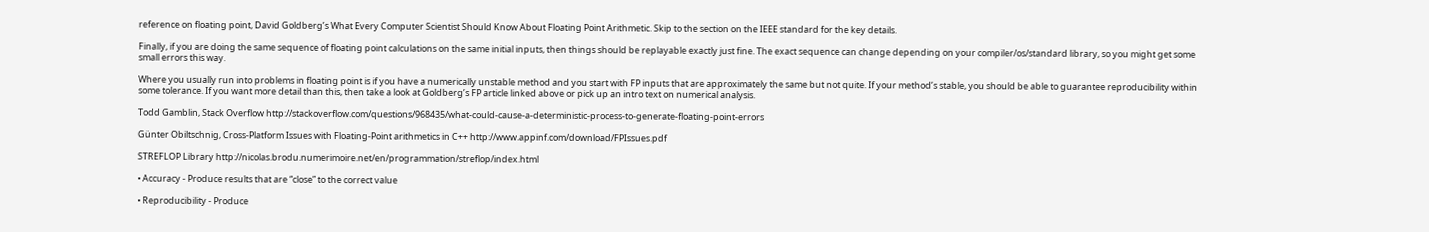reference on floating point, David Goldberg’s What Every Computer Scientist Should Know About Floating Point Arithmetic. Skip to the section on the IEEE standard for the key details.

Finally, if you are doing the same sequence of floating point calculations on the same initial inputs, then things should be replayable exactly just fine. The exact sequence can change depending on your compiler/os/standard library, so you might get some small errors this way.

Where you usually run into problems in floating point is if you have a numerically unstable method and you start with FP inputs that are approximately the same but not quite. If your method’s stable, you should be able to guarantee reproducibility within some tolerance. If you want more detail than this, then take a look at Goldberg’s FP article linked above or pick up an intro text on numerical analysis.

Todd Gamblin, Stack Overflow http://stackoverflow.com/questions/968435/what-could-cause-a-deterministic-process-to-generate-floating-point-errors

Günter Obiltschnig, Cross-Platform Issues with Floating-Point arithmetics in C++ http://www.appinf.com/download/FPIssues.pdf

STREFLOP Library http://nicolas.brodu.numerimoire.net/en/programmation/streflop/index.html

• Accuracy - Produce results that are “close” to the correct value

• Reproducibility - Produce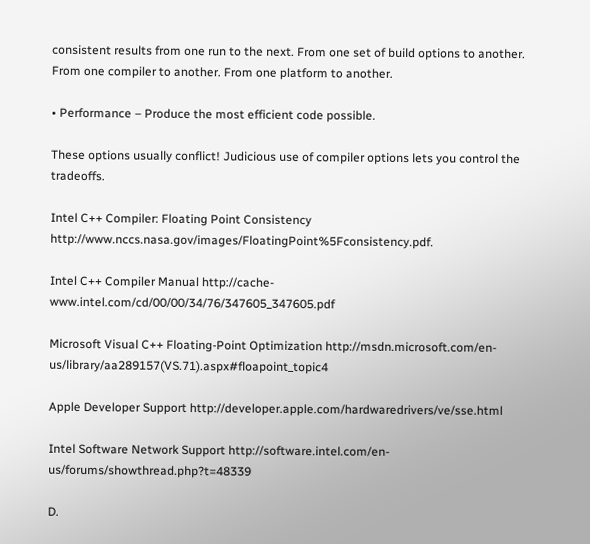consistent results from one run to the next. From one set of build options to another. From one compiler to another. From one platform to another.

• Performance – Produce the most efficient code possible.

These options usually conflict! Judicious use of compiler options lets you control the tradeoffs.

Intel C++ Compiler: Floating Point Consistency http://www.nccs.nasa.gov/images/FloatingPoint%5Fconsistency.pdf.

Intel C++ Compiler Manual http://cache-www.intel.com/cd/00/00/34/76/347605_347605.pdf

Microsoft Visual C++ Floating-Point Optimization http://msdn.microsoft.com/en-us/library/aa289157(VS.71).aspx#floapoint_topic4

Apple Developer Support http://developer.apple.com/hardwaredrivers/ve/sse.html

Intel Software Network Support http://software.intel.com/en-us/forums/showthread.php?t=48339

D.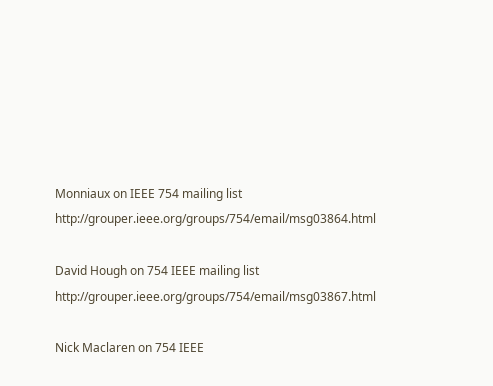Monniaux on IEEE 754 mailing list http://grouper.ieee.org/groups/754/email/msg03864.html

David Hough on 754 IEEE mailing list http://grouper.ieee.org/groups/754/email/msg03867.html

Nick Maclaren on 754 IEEE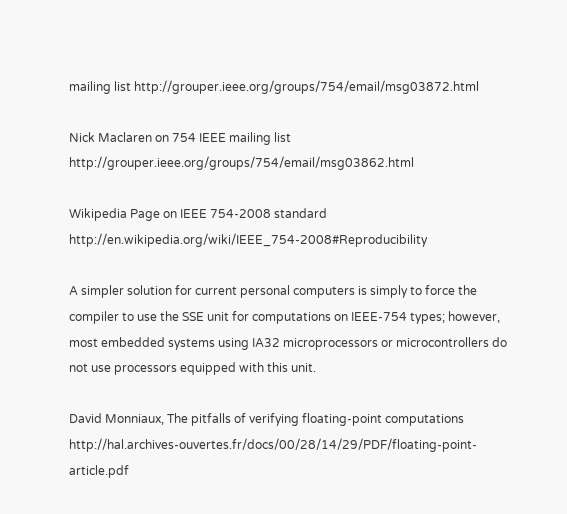mailing list http://grouper.ieee.org/groups/754/email/msg03872.html

Nick Maclaren on 754 IEEE mailing list http://grouper.ieee.org/groups/754/email/msg03862.html

Wikipedia Page on IEEE 754-2008 standard http://en.wikipedia.org/wiki/IEEE_754-2008#Reproducibility

A simpler solution for current personal computers is simply to force the compiler to use the SSE unit for computations on IEEE-754 types; however, most embedded systems using IA32 microprocessors or microcontrollers do not use processors equipped with this unit.

David Monniaux, The pitfalls of verifying floating-point computations http://hal.archives-ouvertes.fr/docs/00/28/14/29/PDF/floating-point-article.pdf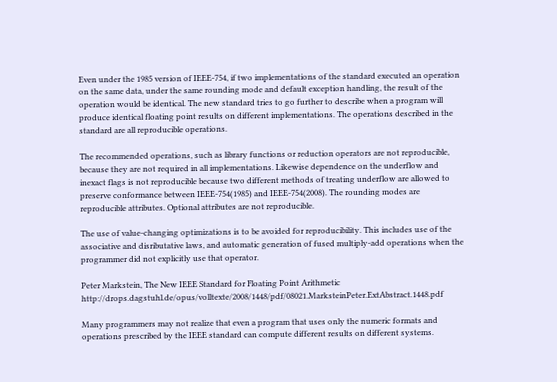Even under the 1985 version of IEEE-754, if two implementations of the standard executed an operation on the same data, under the same rounding mode and default exception handling, the result of the operation would be identical. The new standard tries to go further to describe when a program will produce identical floating point results on different implementations. The operations described in the standard are all reproducible operations.

The recommended operations, such as library functions or reduction operators are not reproducible, because they are not required in all implementations. Likewise dependence on the underflow and inexact flags is not reproducible because two different methods of treating underflow are allowed to preserve conformance between IEEE-754(1985) and IEEE-754(2008). The rounding modes are reproducible attributes. Optional attributes are not reproducible.

The use of value-changing optimizations is to be avoided for reproducibility. This includes use of the associative and disributative laws, and automatic generation of fused multiply-add operations when the programmer did not explicitly use that operator.

Peter Markstein, The New IEEE Standard for Floating Point Arithmetic http://drops.dagstuhl.de/opus/volltexte/2008/1448/pdf/08021.MarksteinPeter.ExtAbstract.1448.pdf

Many programmers may not realize that even a program that uses only the numeric formats and operations prescribed by the IEEE standard can compute different results on different systems.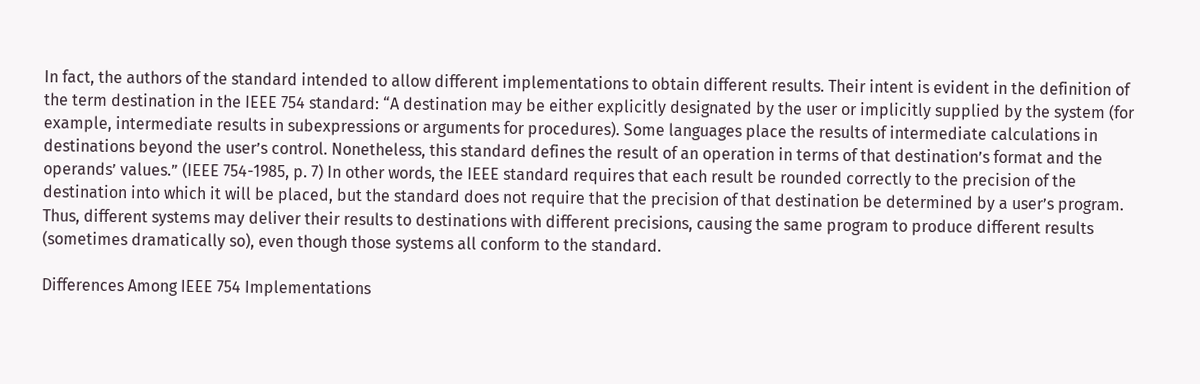In fact, the authors of the standard intended to allow different implementations to obtain different results. Their intent is evident in the definition of the term destination in the IEEE 754 standard: “A destination may be either explicitly designated by the user or implicitly supplied by the system (for example, intermediate results in subexpressions or arguments for procedures). Some languages place the results of intermediate calculations in destinations beyond the user’s control. Nonetheless, this standard defines the result of an operation in terms of that destination’s format and the operands’ values.” (IEEE 754-1985, p. 7) In other words, the IEEE standard requires that each result be rounded correctly to the precision of the destination into which it will be placed, but the standard does not require that the precision of that destination be determined by a user’s program. Thus, different systems may deliver their results to destinations with different precisions, causing the same program to produce different results (sometimes dramatically so), even though those systems all conform to the standard.

Differences Among IEEE 754 Implementations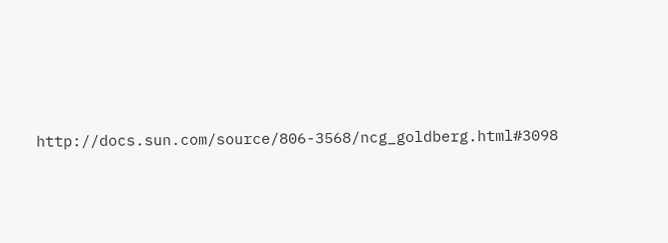http://docs.sun.com/source/806-3568/ncg_goldberg.html#3098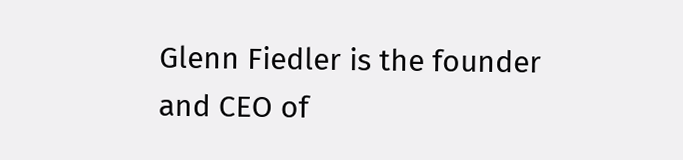Glenn Fiedler is the founder and CEO of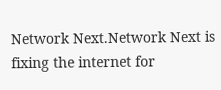Network Next.Network Next is fixing the internet for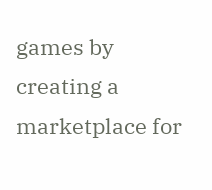games by creating a marketplace for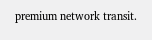premium network transit.